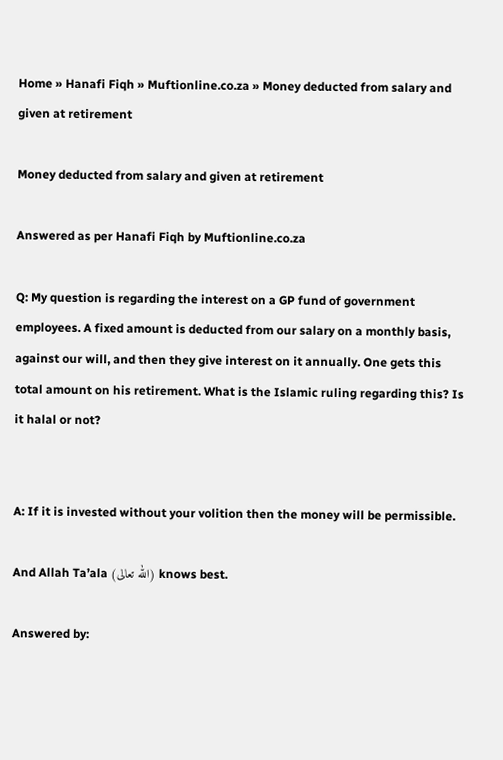Home » Hanafi Fiqh » Muftionline.co.za » Money deducted from salary and given at retirement

Money deducted from salary and given at retirement

Answered as per Hanafi Fiqh by Muftionline.co.za

Q: My question is regarding the interest on a GP fund of government employees. A fixed amount is deducted from our salary on a monthly basis, against our will, and then they give interest on it annually. One gets this total amount on his retirement. What is the Islamic ruling regarding this? Is it halal or not?


A: If it is invested without your volition then the money will be permissible.

And Allah Ta’ala (الله تعالى) knows best.

Answered by: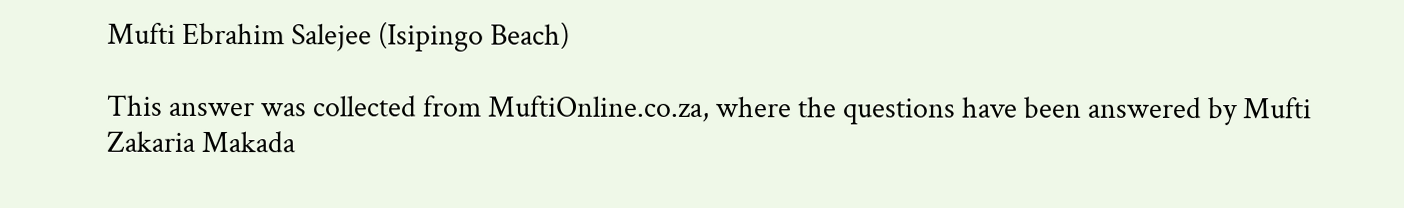Mufti Ebrahim Salejee (Isipingo Beach)

This answer was collected from MuftiOnline.co.za, where the questions have been answered by Mufti Zakaria Makada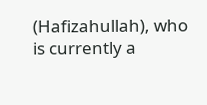(Hafizahullah), who is currently a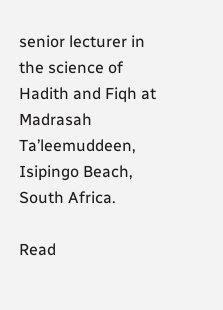senior lecturer in the science of Hadith and Fiqh at Madrasah Ta’leemuddeen, Isipingo Beach, South Africa.

Read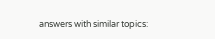answers with similar topics: